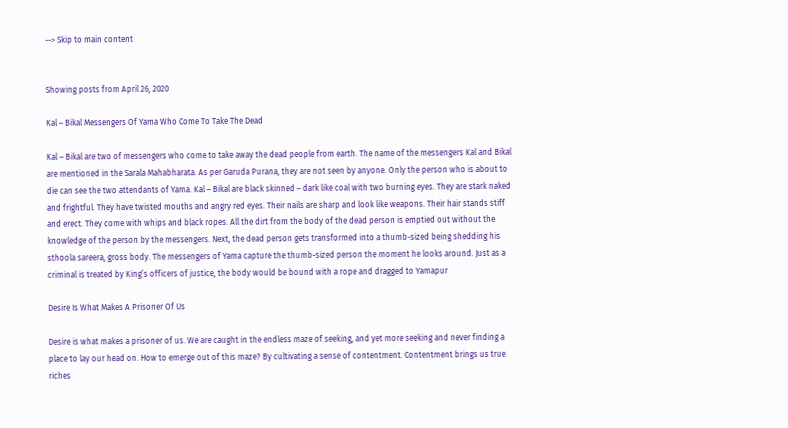--> Skip to main content


Showing posts from April 26, 2020

Kal – Bikal Messengers Of Yama Who Come To Take The Dead

Kal – Bikal are two of messengers who come to take away the dead people from earth. The name of the messengers Kal and Bikal are mentioned in the Sarala Mahabharata. As per Garuda Purana, they are not seen by anyone. Only the person who is about to die can see the two attendants of Yama. Kal – Bikal are black skinned – dark like coal with two burning eyes. They are stark naked and frightful. They have twisted mouths and angry red eyes. Their nails are sharp and look like weapons. Their hair stands stiff and erect. They come with whips and black ropes. All the dirt from the body of the dead person is emptied out without the knowledge of the person by the messengers. Next, the dead person gets transformed into a thumb-sized being shedding his sthoola sareera, gross body. The messengers of Yama capture the thumb-sized person the moment he looks around. Just as a criminal is treated by King’s officers of justice, the body would be bound with a rope and dragged to Yamapur

Desire Is What Makes A Prisoner Of Us

Desire is what makes a prisoner of us. We are caught in the endless maze of seeking, and yet more seeking and never finding a place to lay our head on. How to emerge out of this maze? By cultivating a sense of contentment. Contentment brings us true riches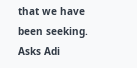that we have been seeking. Asks Adi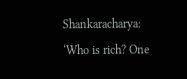Shankaracharya: ‘Who is rich? One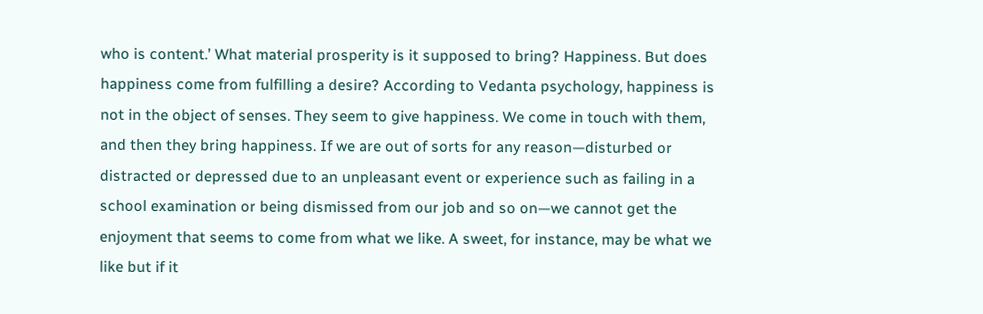who is content.’ What material prosperity is it supposed to bring? Happiness. But does happiness come from fulfilling a desire? According to Vedanta psychology, happiness is not in the object of senses. They seem to give happiness. We come in touch with them, and then they bring happiness. If we are out of sorts for any reason—disturbed or distracted or depressed due to an unpleasant event or experience such as failing in a school examination or being dismissed from our job and so on—we cannot get the enjoyment that seems to come from what we like. A sweet, for instance, may be what we like but if it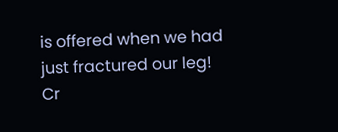is offered when we had just fractured our leg! Cr